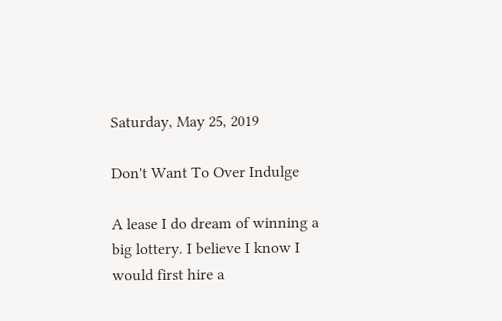Saturday, May 25, 2019

Don't Want To Over Indulge

A lease I do dream of winning a big lottery. I believe I know I would first hire a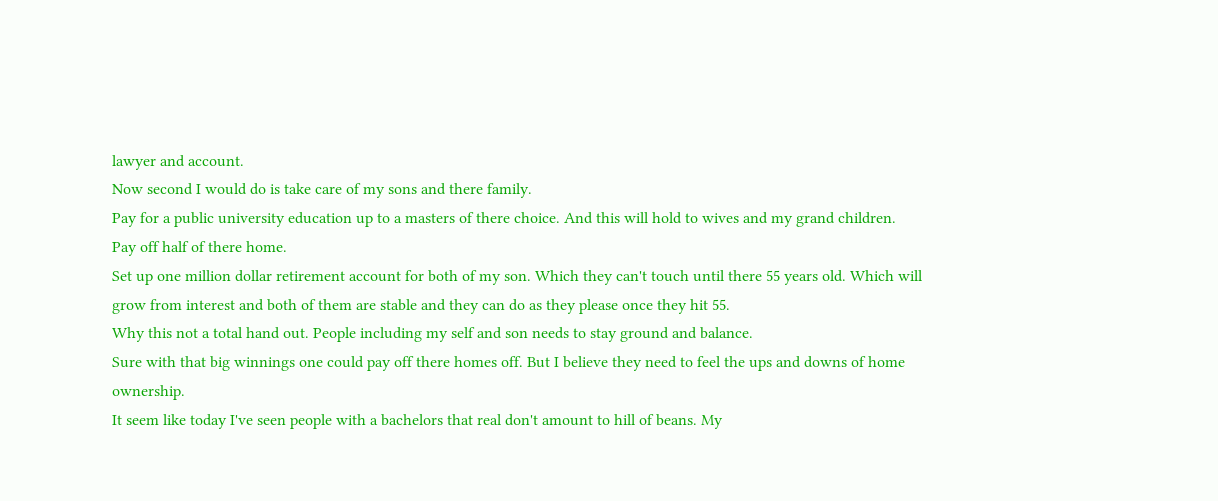lawyer and account.
Now second I would do is take care of my sons and there family.
Pay for a public university education up to a masters of there choice. And this will hold to wives and my grand children.
Pay off half of there home.
Set up one million dollar retirement account for both of my son. Which they can't touch until there 55 years old. Which will grow from interest and both of them are stable and they can do as they please once they hit 55.
Why this not a total hand out. People including my self and son needs to stay ground and balance.
Sure with that big winnings one could pay off there homes off. But I believe they need to feel the ups and downs of home ownership.
It seem like today I've seen people with a bachelors that real don't amount to hill of beans. My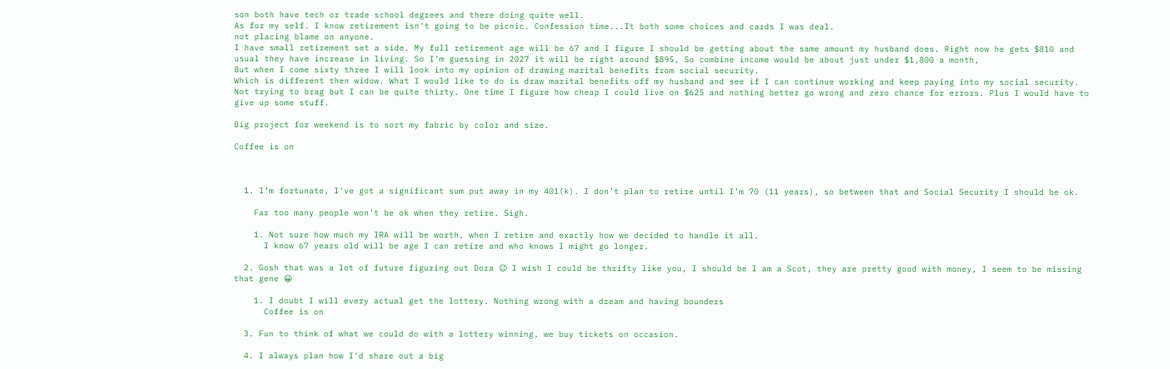son both have tech or trade school degrees and there doing quite well.
As for my self. I know retirement isn't going to be picnic. Confession time...It both some choices and cards I was deal.
not placing blame on anyone.
I have small retirement set a side. My full retirement age will be 67 and I figure I should be getting about the same amount my husband does. Right now he gets $810 and usual they have increase in living. So I'm guessing in 2027 it will be right around $895, So combine income would be about just under $1,800 a month,
But when I come sixty three I will look into my opinion of drawing marital benefits from social security.
Which is different then widow. What I would like to do is draw marital benefits off my husband and see if I can continue working and keep paying into my social security.
Not trying to brag but I can be quite thirty. One time I figure how cheap I could live on $625 and nothing better go wrong and zero chance for errors. Plus I would have to give up some stuff.

Big project for weekend is to sort my fabric by color and size.

Coffee is on



  1. I’m fortunate, I've got a significant sum put away in my 401(k). I don’t plan to retire until I’m 70 (11 years), so between that and Social Security I should be ok.

    Far too many people won’t be ok when they retire. Sigh.

    1. Not sure how much my IRA will be worth, when I retire and exactly how we decided to handle it all.
      I know 67 years old will be age I can retire and who knows I might go longer.

  2. Gosh that was a lot of future figuring out Dora 😉 I wish I could be thrifty like you, I should be I am a Scot, they are pretty good with money, I seem to be missing that gene 😀

    1. I doubt I will every actual get the lottery. Nothing wrong with a dream and having bounders
      Coffee is on

  3. Fun to think of what we could do with a lottery winning, we buy tickets on occasion.

  4. I always plan how I'd share out a big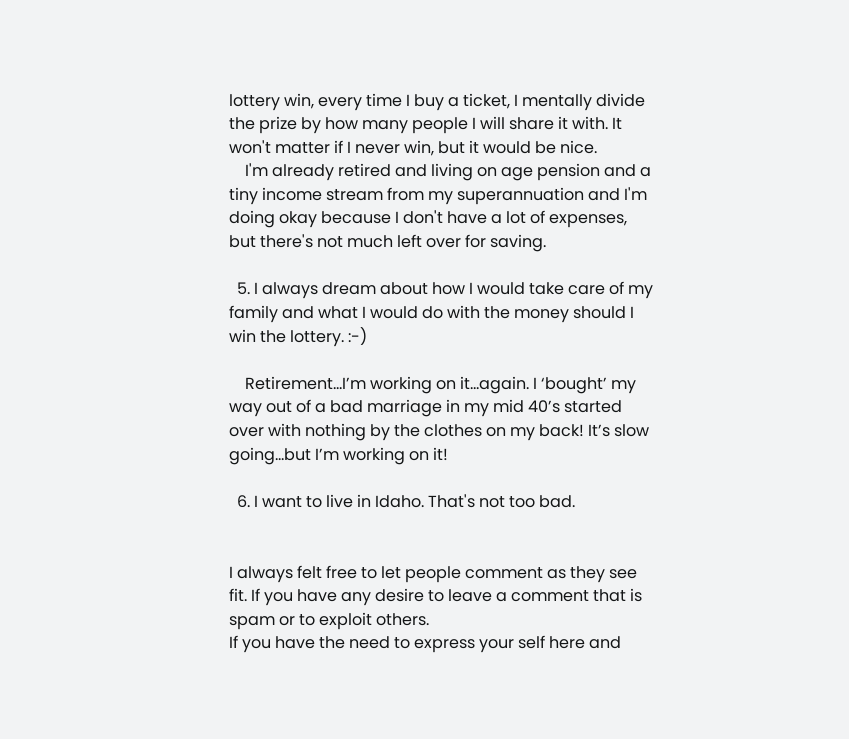lottery win, every time I buy a ticket, I mentally divide the prize by how many people I will share it with. It won't matter if I never win, but it would be nice.
    I'm already retired and living on age pension and a tiny income stream from my superannuation and I'm doing okay because I don't have a lot of expenses, but there's not much left over for saving.

  5. I always dream about how I would take care of my family and what I would do with the money should I win the lottery. :-)

    Retirement...I’m working on it...again. I ‘bought’ my way out of a bad marriage in my mid 40’s started over with nothing by the clothes on my back! It’s slow going...but I’m working on it!

  6. I want to live in Idaho. That's not too bad.


I always felt free to let people comment as they see fit. If you have any desire to leave a comment that is spam or to exploit others.
If you have the need to express your self here and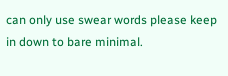can only use swear words please keep in down to bare minimal.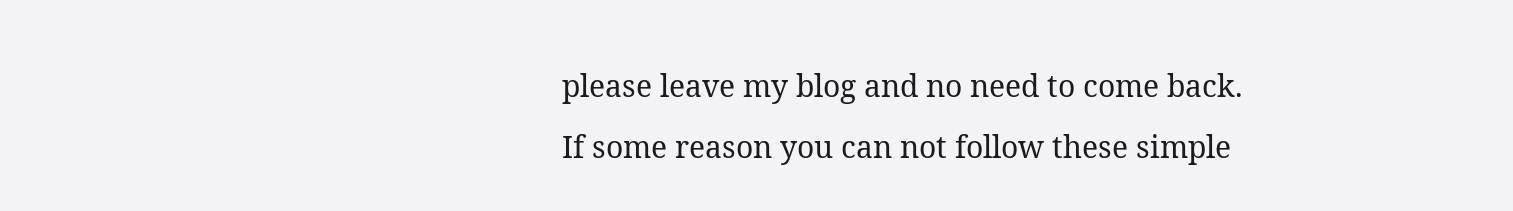please leave my blog and no need to come back.
If some reason you can not follow these simple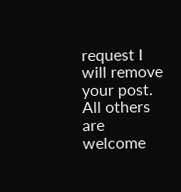request I will remove your post.
All others are welcome